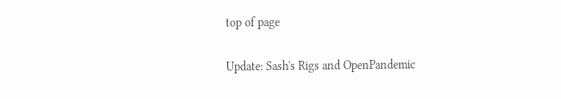top of page

Update: Sash's Rigs and OpenPandemic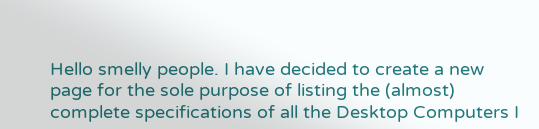Hello smelly people. I have decided to create a new page for the sole purpose of listing the (almost) complete specifications of all the Desktop Computers I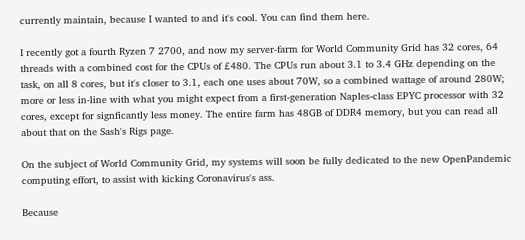currently maintain, because I wanted to and it's cool. You can find them here.

I recently got a fourth Ryzen 7 2700, and now my server-farm for World Community Grid has 32 cores, 64 threads with a combined cost for the CPUs of £480. The CPUs run about 3.1 to 3.4 GHz depending on the task, on all 8 cores, but it's closer to 3.1, each one uses about 70W, so a combined wattage of around 280W; more or less in-line with what you might expect from a first-generation Naples-class EPYC processor with 32 cores, except for signficantly less money. The entire farm has 48GB of DDR4 memory, but you can read all about that on the Sash's Rigs page.

On the subject of World Community Grid, my systems will soon be fully dedicated to the new OpenPandemic computing effort, to assist with kicking Coronavirus's ass.

Because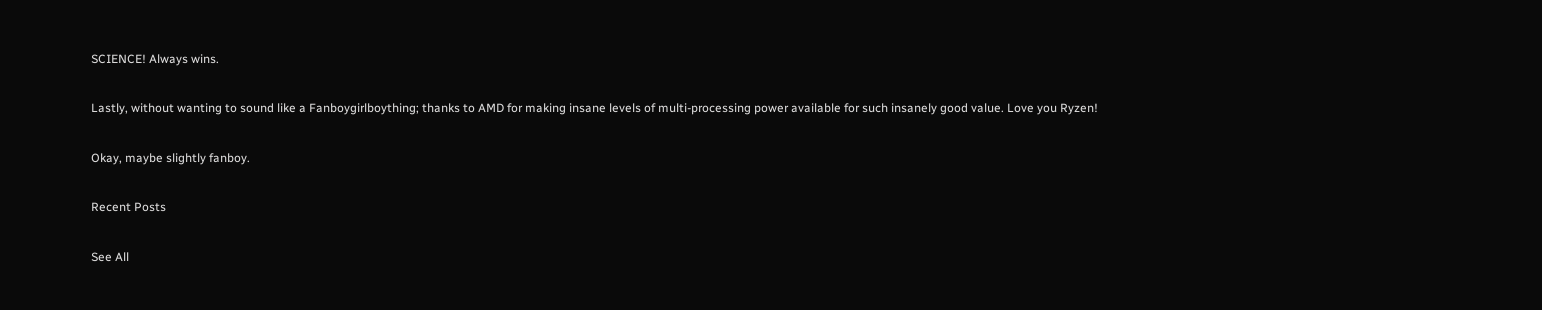SCIENCE! Always wins.

Lastly, without wanting to sound like a Fanboygirlboything; thanks to AMD for making insane levels of multi-processing power available for such insanely good value. Love you Ryzen!

Okay, maybe slightly fanboy.

Recent Posts

See All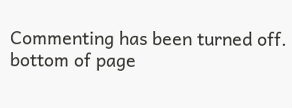Commenting has been turned off.
bottom of page